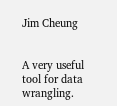Jim Cheung


A very useful tool for data wrangling.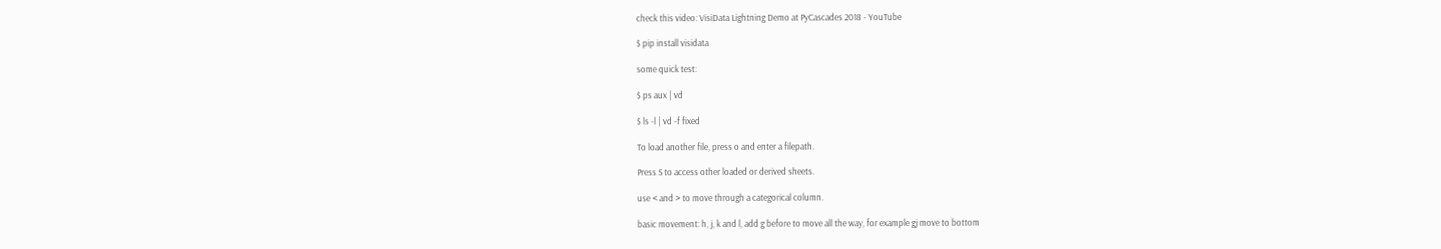check this video: VisiData Lightning Demo at PyCascades 2018 - YouTube

$ pip install visidata

some quick test:

$ ps aux | vd

$ ls -l | vd -f fixed

To load another file, press o and enter a filepath.

Press S to access other loaded or derived sheets.

use < and > to move through a categorical column.

basic movement: h, j, k and l, add g before to move all the way, for example gj move to bottom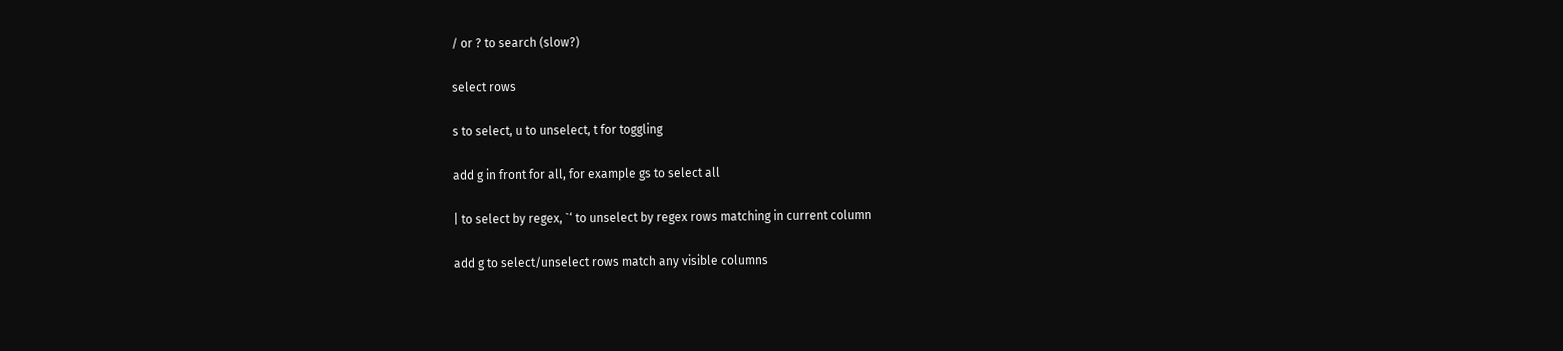/ or ? to search (slow?)

select rows

s to select, u to unselect, t for toggling

add g in front for all, for example gs to select all

| to select by regex, `‘ to unselect by regex rows matching in current column

add g to select/unselect rows match any visible columns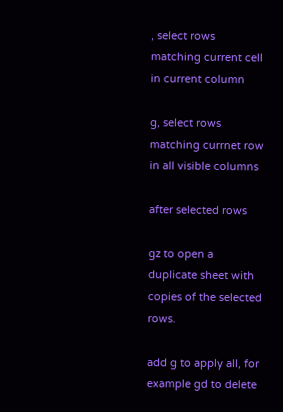, select rows matching current cell in current column

g, select rows matching currnet row in all visible columns

after selected rows

gz to open a duplicate sheet with copies of the selected rows.

add g to apply all, for example gd to delete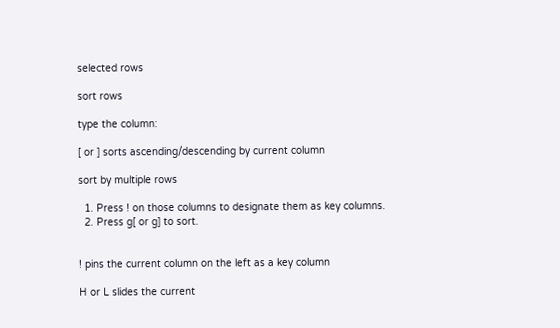selected rows

sort rows

type the column:

[ or ] sorts ascending/descending by current column

sort by multiple rows

  1. Press ! on those columns to designate them as key columns.
  2. Press g[ or g] to sort.


! pins the current column on the left as a key column

H or L slides the current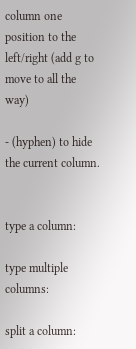column one position to the left/right (add g to move to all the way)

- (hyphen) to hide the current column.


type a column:

type multiple columns:

split a column: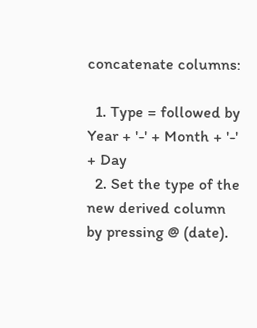concatenate columns:

  1. Type = followed by Year + '-' + Month + '-' + Day
  2. Set the type of the new derived column by pressing @ (date).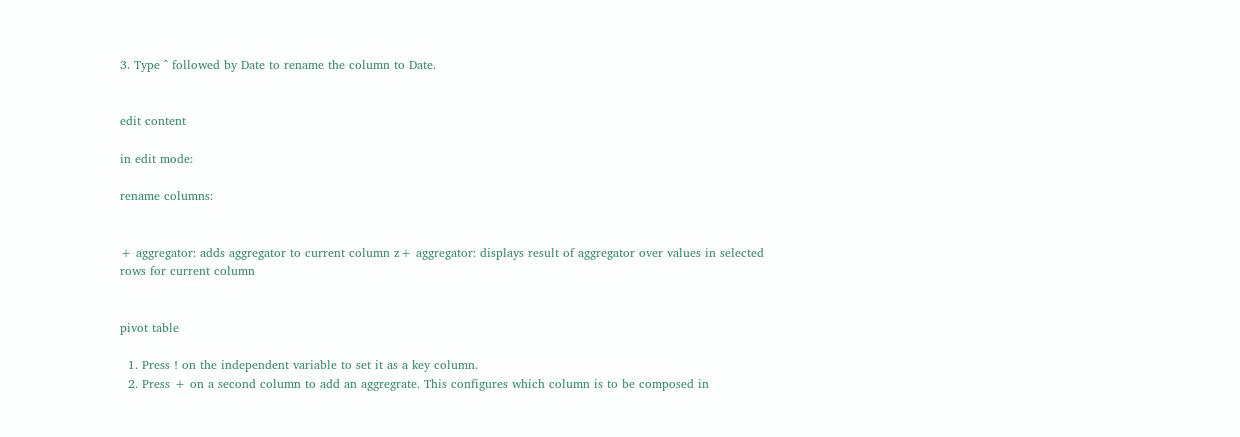3. Type ^ followed by Date to rename the column to Date.


edit content

in edit mode:

rename columns:


+ aggregator: adds aggregator to current column z+ aggregator: displays result of aggregator over values in selected rows for current column


pivot table

  1. Press ! on the independent variable to set it as a key column.
  2. Press + on a second column to add an aggregrate. This configures which column is to be composed in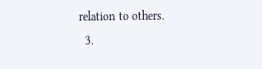relation to others.
  3.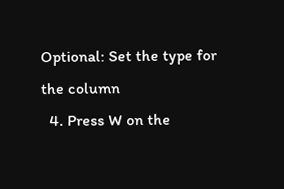Optional: Set the type for the column
  4. Press W on the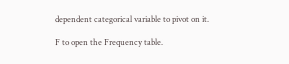dependent categorical variable to pivot on it.

F to open the Frequency table.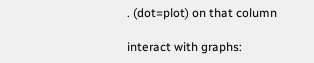. (dot=plot) on that column

interact with graphs: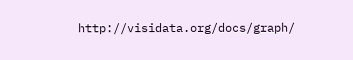http://visidata.org/docs/graph/